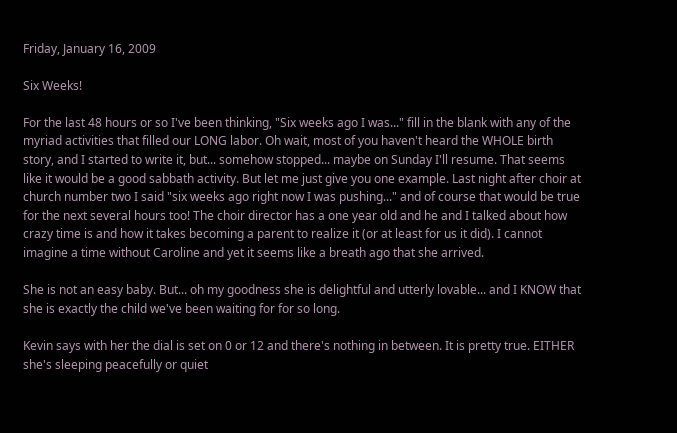Friday, January 16, 2009

Six Weeks!

For the last 48 hours or so I've been thinking, "Six weeks ago I was..." fill in the blank with any of the myriad activities that filled our LONG labor. Oh wait, most of you haven't heard the WHOLE birth story, and I started to write it, but... somehow stopped... maybe on Sunday I'll resume. That seems like it would be a good sabbath activity. But let me just give you one example. Last night after choir at church number two I said "six weeks ago right now I was pushing..." and of course that would be true for the next several hours too! The choir director has a one year old and he and I talked about how crazy time is and how it takes becoming a parent to realize it (or at least for us it did). I cannot imagine a time without Caroline and yet it seems like a breath ago that she arrived.

She is not an easy baby. But... oh my goodness she is delightful and utterly lovable... and I KNOW that she is exactly the child we've been waiting for for so long.

Kevin says with her the dial is set on 0 or 12 and there's nothing in between. It is pretty true. EITHER she's sleeping peacefully or quiet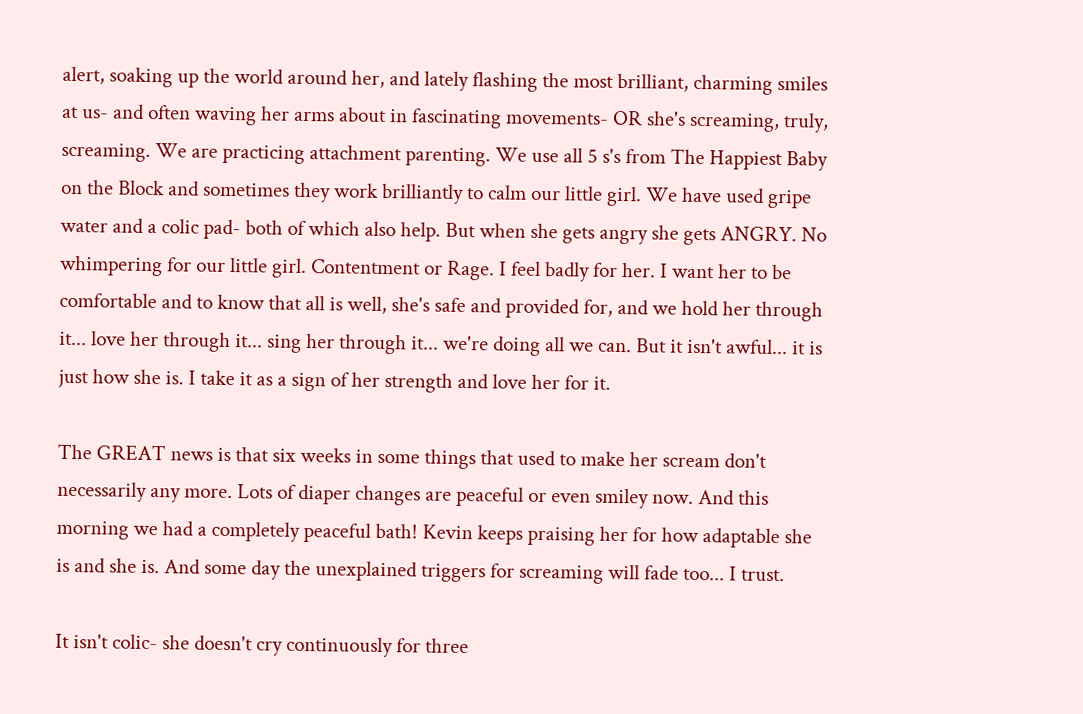alert, soaking up the world around her, and lately flashing the most brilliant, charming smiles at us- and often waving her arms about in fascinating movements- OR she's screaming, truly, screaming. We are practicing attachment parenting. We use all 5 s's from The Happiest Baby on the Block and sometimes they work brilliantly to calm our little girl. We have used gripe water and a colic pad- both of which also help. But when she gets angry she gets ANGRY. No whimpering for our little girl. Contentment or Rage. I feel badly for her. I want her to be comfortable and to know that all is well, she's safe and provided for, and we hold her through it... love her through it... sing her through it... we're doing all we can. But it isn't awful... it is just how she is. I take it as a sign of her strength and love her for it.

The GREAT news is that six weeks in some things that used to make her scream don't necessarily any more. Lots of diaper changes are peaceful or even smiley now. And this morning we had a completely peaceful bath! Kevin keeps praising her for how adaptable she is and she is. And some day the unexplained triggers for screaming will fade too... I trust.

It isn't colic- she doesn't cry continuously for three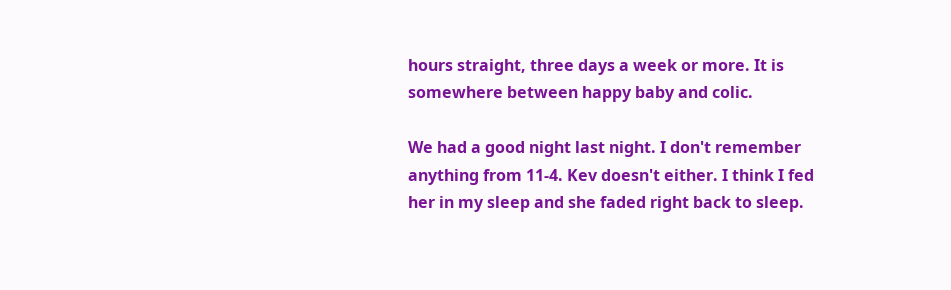hours straight, three days a week or more. It is somewhere between happy baby and colic.

We had a good night last night. I don't remember anything from 11-4. Kev doesn't either. I think I fed her in my sleep and she faded right back to sleep.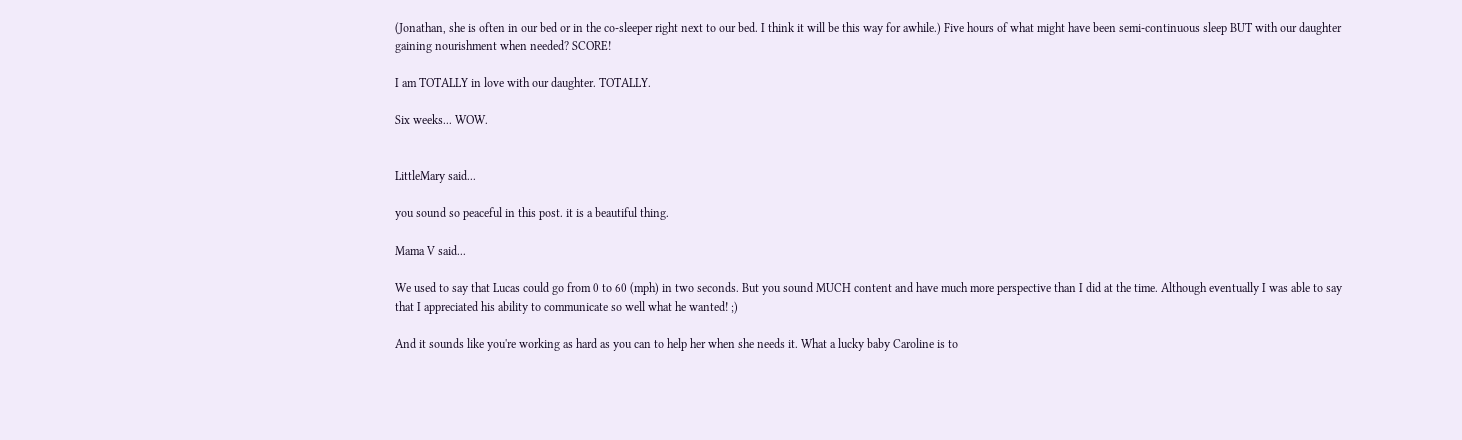(Jonathan, she is often in our bed or in the co-sleeper right next to our bed. I think it will be this way for awhile.) Five hours of what might have been semi-continuous sleep BUT with our daughter gaining nourishment when needed? SCORE!

I am TOTALLY in love with our daughter. TOTALLY.

Six weeks... WOW.


LittleMary said...

you sound so peaceful in this post. it is a beautiful thing.

Mama V said...

We used to say that Lucas could go from 0 to 60 (mph) in two seconds. But you sound MUCH content and have much more perspective than I did at the time. Although eventually I was able to say that I appreciated his ability to communicate so well what he wanted! ;)

And it sounds like you're working as hard as you can to help her when she needs it. What a lucky baby Caroline is to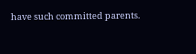have such committed parents.